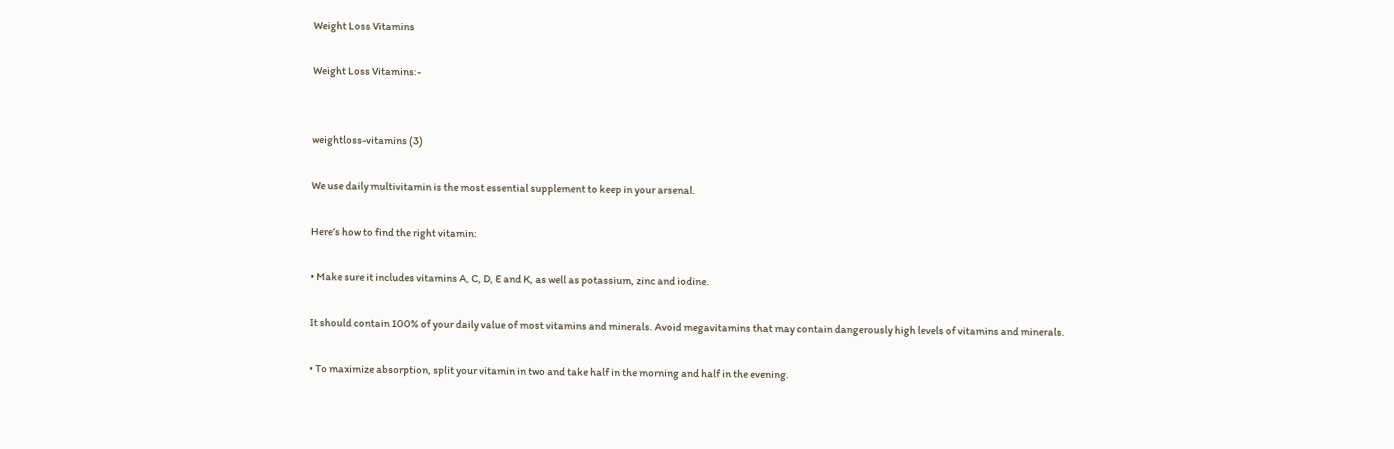Weight Loss Vitamins

Weight Loss Vitamins:-


weightloss-vitamins (3)

We use daily multivitamin is the most essential supplement to keep in your arsenal.

Here’s how to find the right vitamin:

• Make sure it includes vitamins A, C, D, E and K, as well as potassium, zinc and iodine.

It should contain 100% of your daily value of most vitamins and minerals. Avoid megavitamins that may contain dangerously high levels of vitamins and minerals.

• To maximize absorption, split your vitamin in two and take half in the morning and half in the evening.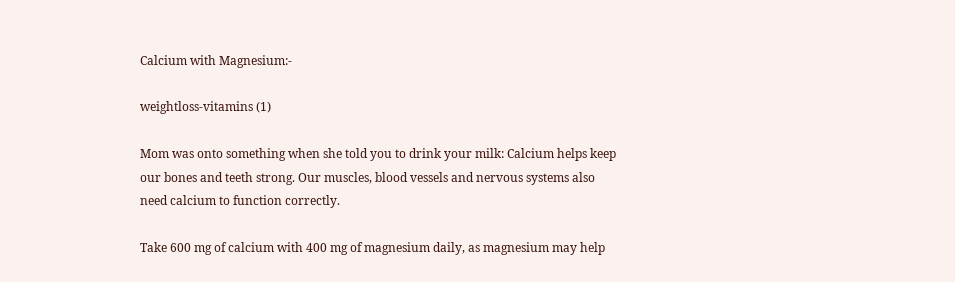Calcium with Magnesium:-

weightloss-vitamins (1)

Mom was onto something when she told you to drink your milk: Calcium helps keep our bones and teeth strong. Our muscles, blood vessels and nervous systems also need calcium to function correctly.

Take 600 mg of calcium with 400 mg of magnesium daily, as magnesium may help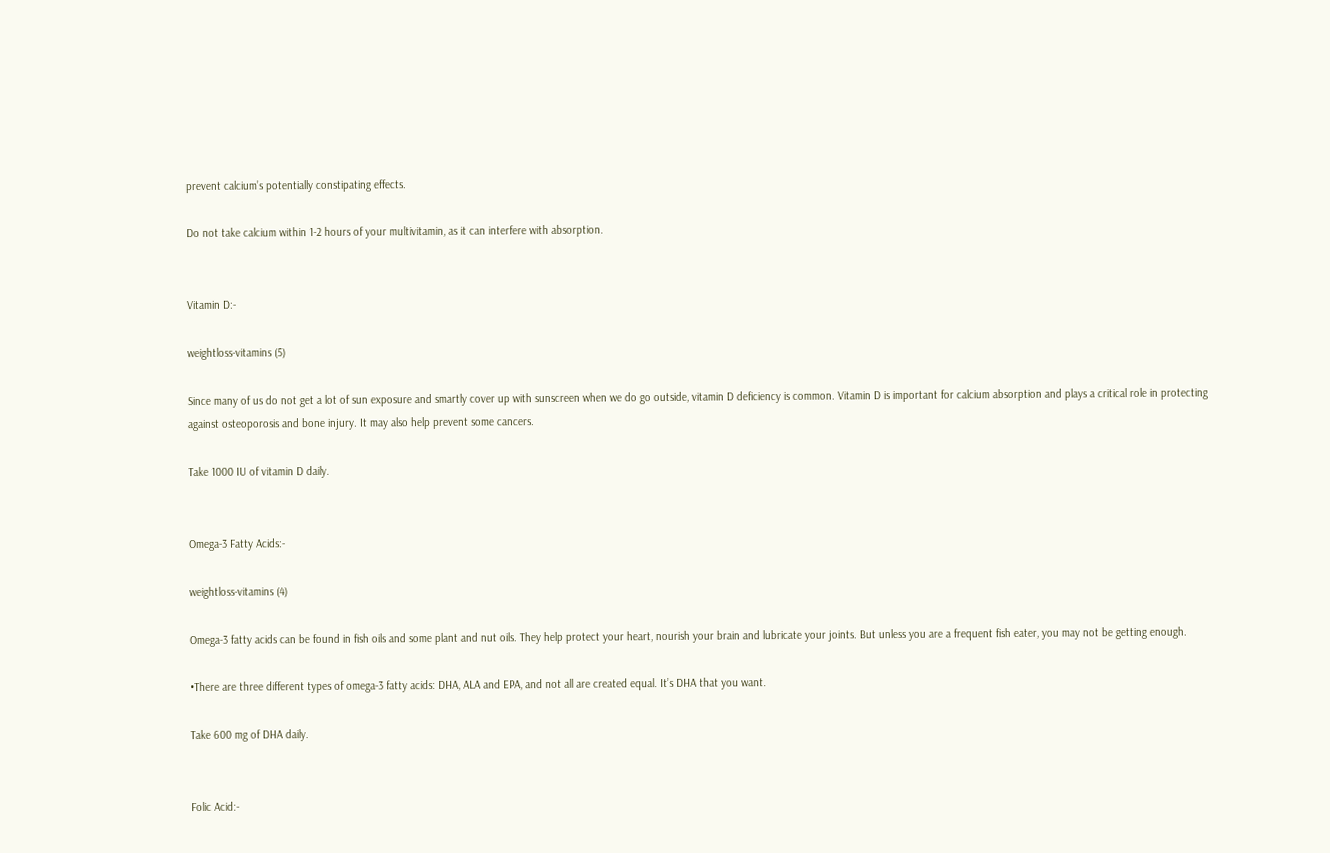prevent calcium’s potentially constipating effects.

Do not take calcium within 1-2 hours of your multivitamin, as it can interfere with absorption.


Vitamin D:-

weightloss-vitamins (5)

Since many of us do not get a lot of sun exposure and smartly cover up with sunscreen when we do go outside, vitamin D deficiency is common. Vitamin D is important for calcium absorption and plays a critical role in protecting against osteoporosis and bone injury. It may also help prevent some cancers.

Take 1000 IU of vitamin D daily.


Omega-3 Fatty Acids:-

weightloss-vitamins (4)

Omega-3 fatty acids can be found in fish oils and some plant and nut oils. They help protect your heart, nourish your brain and lubricate your joints. But unless you are a frequent fish eater, you may not be getting enough.

•There are three different types of omega-3 fatty acids: DHA, ALA and EPA, and not all are created equal. It’s DHA that you want.

Take 600 mg of DHA daily.


Folic Acid:-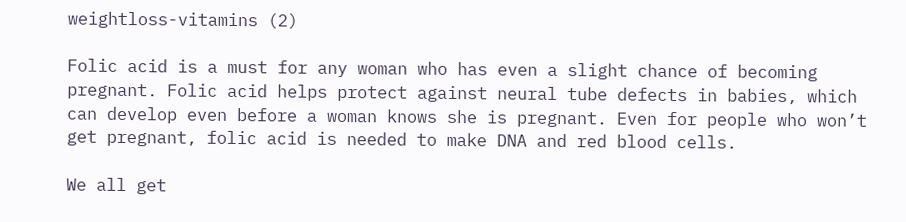weightloss-vitamins (2)

Folic acid is a must for any woman who has even a slight chance of becoming pregnant. Folic acid helps protect against neural tube defects in babies, which can develop even before a woman knows she is pregnant. Even for people who won’t get pregnant, folic acid is needed to make DNA and red blood cells.

We all get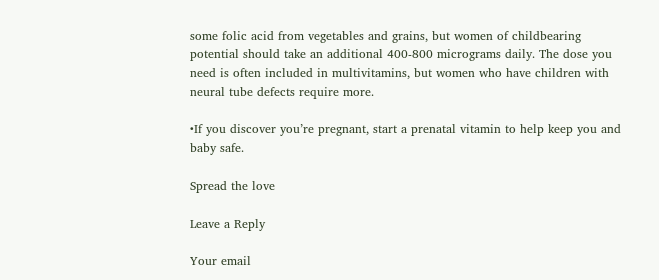some folic acid from vegetables and grains, but women of childbearing potential should take an additional 400-800 micrograms daily. The dose you need is often included in multivitamins, but women who have children with neural tube defects require more.

•If you discover you’re pregnant, start a prenatal vitamin to help keep you and baby safe.

Spread the love

Leave a Reply

Your email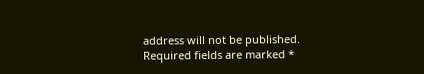address will not be published. Required fields are marked *